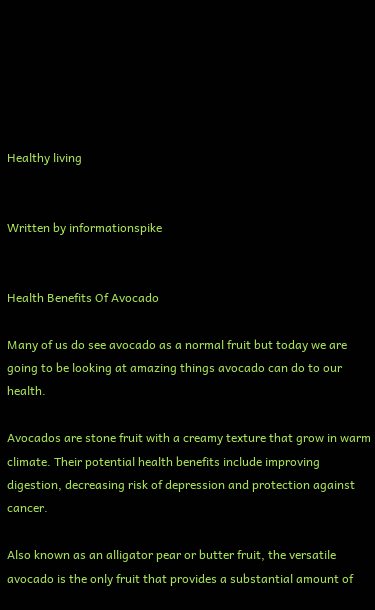Healthy living


Written by informationspike


Health Benefits Of Avocado

Many of us do see avocado as a normal fruit but today we are going to be looking at amazing things avocado can do to our health.

Avocados are stone fruit with a creamy texture that grow in warm climate. Their potential health benefits include improving digestion, decreasing risk of depression and protection against cancer.

Also known as an alligator pear or butter fruit, the versatile avocado is the only fruit that provides a substantial amount of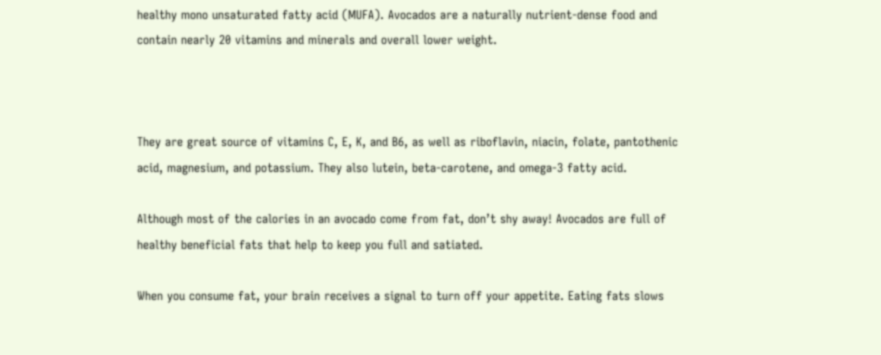healthy mono unsaturated fatty acid (MUFA). Avocados are a naturally nutrient-dense food and contain nearly 20 vitamins and minerals and overall lower weight.



They are great source of vitamins C, E, K, and B6, as well as riboflavin, niacin, folate, pantothenic acid, magnesium, and potassium. They also lutein, beta-carotene, and omega-3 fatty acid.

Although most of the calories in an avocado come from fat, don’t shy away! Avocados are full of healthy beneficial fats that help to keep you full and satiated.

When you consume fat, your brain receives a signal to turn off your appetite. Eating fats slows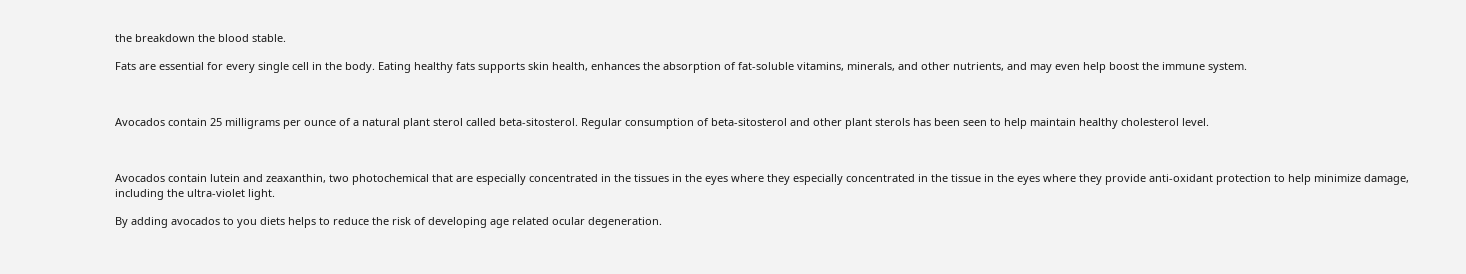the breakdown the blood stable.

Fats are essential for every single cell in the body. Eating healthy fats supports skin health, enhances the absorption of fat-soluble vitamins, minerals, and other nutrients, and may even help boost the immune system.



Avocados contain 25 milligrams per ounce of a natural plant sterol called beta-sitosterol. Regular consumption of beta-sitosterol and other plant sterols has been seen to help maintain healthy cholesterol level.



Avocados contain lutein and zeaxanthin, two photochemical that are especially concentrated in the tissues in the eyes where they especially concentrated in the tissue in the eyes where they provide anti-oxidant protection to help minimize damage, including the ultra-violet light.

By adding avocados to you diets helps to reduce the risk of developing age related ocular degeneration.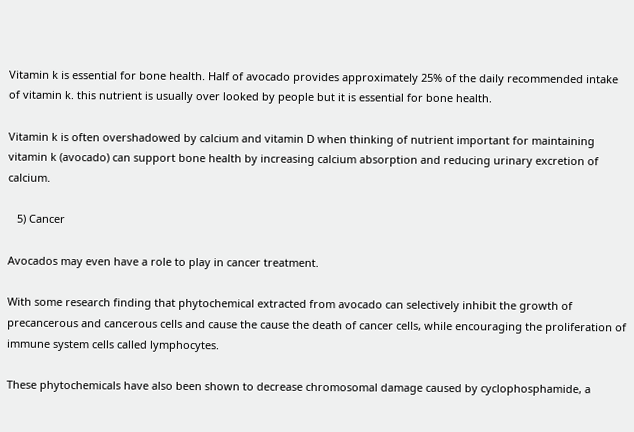Vitamin k is essential for bone health. Half of avocado provides approximately 25% of the daily recommended intake of vitamin k. this nutrient is usually over looked by people but it is essential for bone health.

Vitamin k is often overshadowed by calcium and vitamin D when thinking of nutrient important for maintaining vitamin k (avocado) can support bone health by increasing calcium absorption and reducing urinary excretion of calcium.

   5) Cancer

Avocados may even have a role to play in cancer treatment.

With some research finding that phytochemical extracted from avocado can selectively inhibit the growth of precancerous and cancerous cells and cause the cause the death of cancer cells, while encouraging the proliferation of immune system cells called lymphocytes.

These phytochemicals have also been shown to decrease chromosomal damage caused by cyclophosphamide, a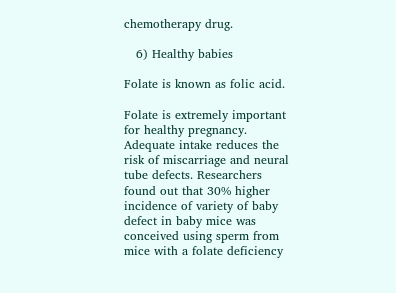chemotherapy drug.

   6) Healthy babies

Folate is known as folic acid.

Folate is extremely important for healthy pregnancy. Adequate intake reduces the risk of miscarriage and neural tube defects. Researchers found out that 30% higher incidence of variety of baby defect in baby mice was conceived using sperm from mice with a folate deficiency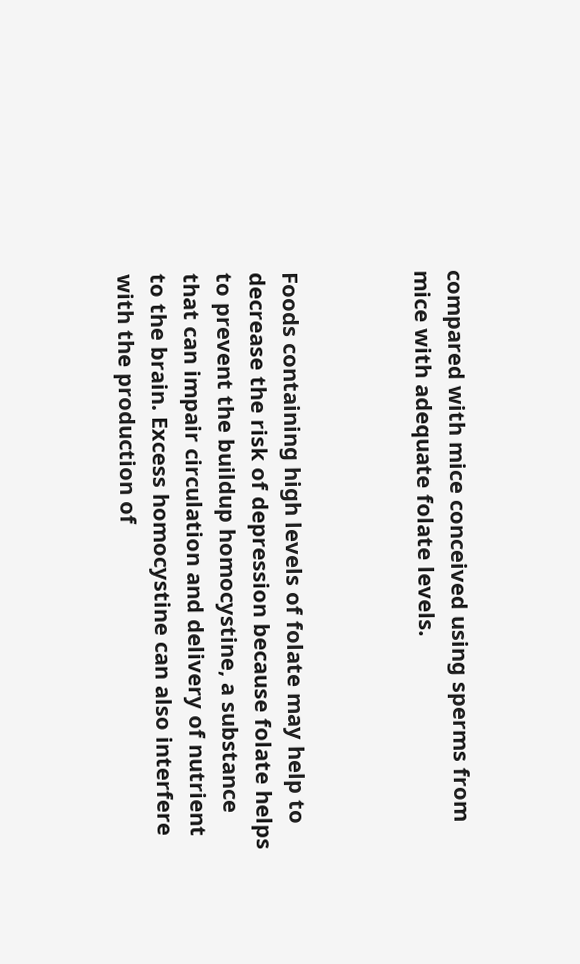compared with mice conceived using sperms from mice with adequate folate levels.



Foods containing high levels of folate may help to decrease the risk of depression because folate helps to prevent the buildup homocystine, a substance that can impair circulation and delivery of nutrient to the brain. Excess homocystine can also interfere with the production of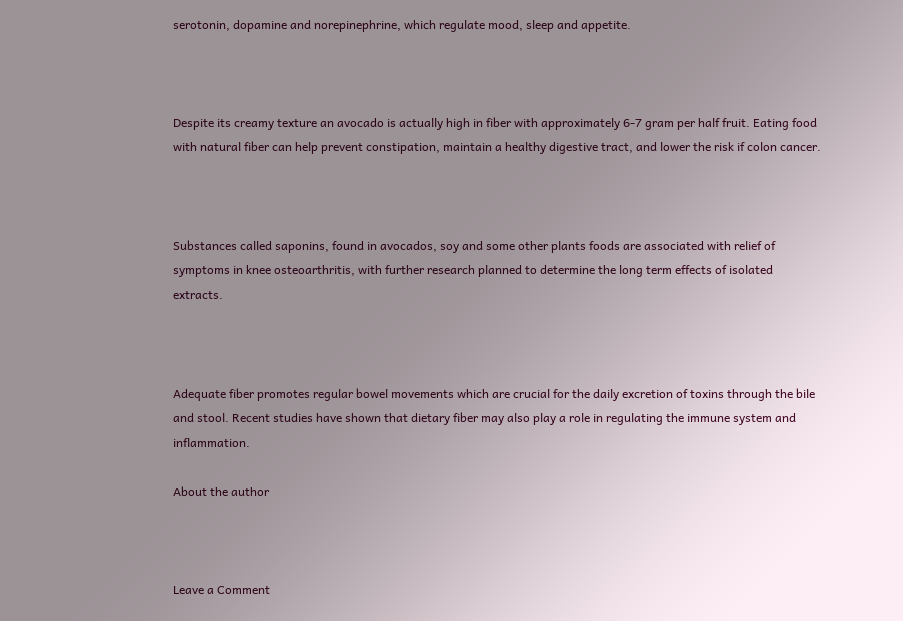serotonin, dopamine and norepinephrine, which regulate mood, sleep and appetite.



Despite its creamy texture an avocado is actually high in fiber with approximately 6-7 gram per half fruit. Eating food with natural fiber can help prevent constipation, maintain a healthy digestive tract, and lower the risk if colon cancer.



Substances called saponins, found in avocados, soy and some other plants foods are associated with relief of symptoms in knee osteoarthritis, with further research planned to determine the long term effects of isolated extracts.



Adequate fiber promotes regular bowel movements which are crucial for the daily excretion of toxins through the bile and stool. Recent studies have shown that dietary fiber may also play a role in regulating the immune system and inflammation.

About the author



Leave a Comment